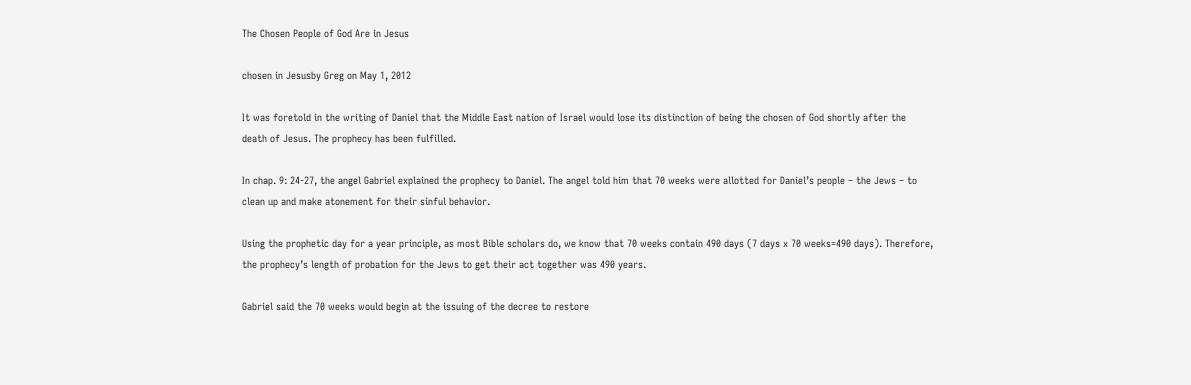The Chosen People of God Are in Jesus

chosen in Jesusby Greg on May 1, 2012

It was foretold in the writing of Daniel that the Middle East nation of Israel would lose its distinction of being the chosen of God shortly after the death of Jesus. The prophecy has been fulfilled.

In chap. 9: 24-27, the angel Gabriel explained the prophecy to Daniel. The angel told him that 70 weeks were allotted for Daniel’s people – the Jews – to clean up and make atonement for their sinful behavior.

Using the prophetic day for a year principle, as most Bible scholars do, we know that 70 weeks contain 490 days (7 days x 70 weeks=490 days). Therefore, the prophecy’s length of probation for the Jews to get their act together was 490 years.

Gabriel said the 70 weeks would begin at the issuing of the decree to restore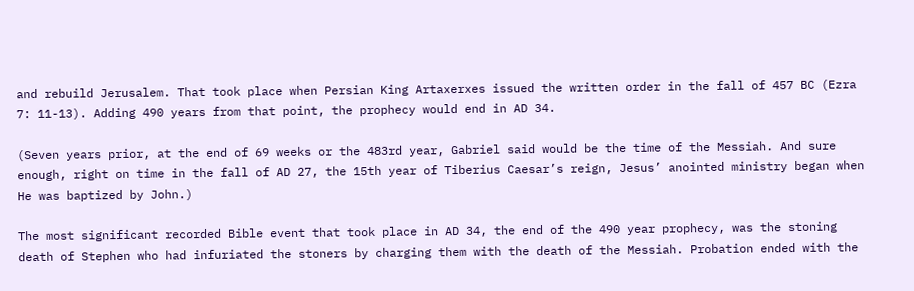and rebuild Jerusalem. That took place when Persian King Artaxerxes issued the written order in the fall of 457 BC (Ezra 7: 11-13). Adding 490 years from that point, the prophecy would end in AD 34.

(Seven years prior, at the end of 69 weeks or the 483rd year, Gabriel said would be the time of the Messiah. And sure enough, right on time in the fall of AD 27, the 15th year of Tiberius Caesar’s reign, Jesus’ anointed ministry began when He was baptized by John.)

The most significant recorded Bible event that took place in AD 34, the end of the 490 year prophecy, was the stoning death of Stephen who had infuriated the stoners by charging them with the death of the Messiah. Probation ended with the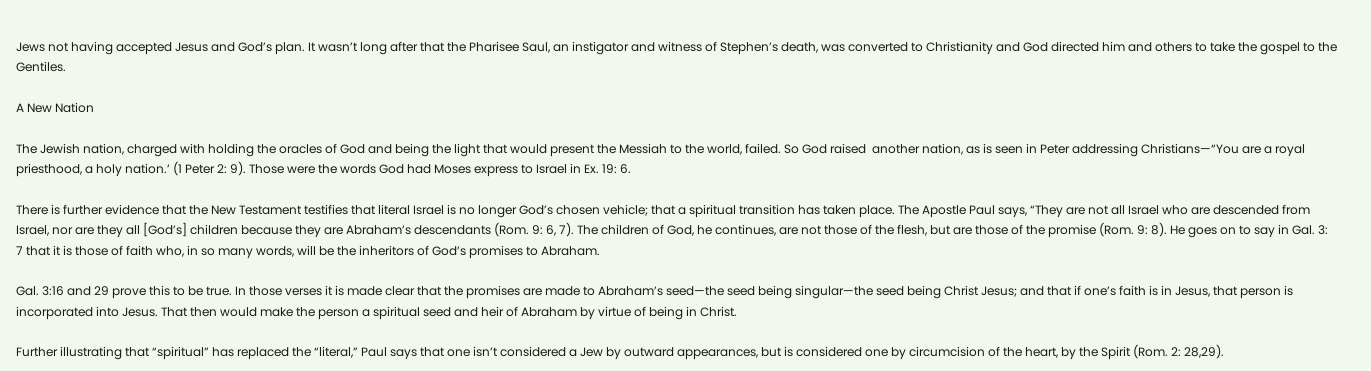Jews not having accepted Jesus and God’s plan. It wasn’t long after that the Pharisee Saul, an instigator and witness of Stephen’s death, was converted to Christianity and God directed him and others to take the gospel to the Gentiles.

A New Nation

The Jewish nation, charged with holding the oracles of God and being the light that would present the Messiah to the world, failed. So God raised  another nation, as is seen in Peter addressing Christians—“You are a royal priesthood, a holy nation.’ (1 Peter 2: 9). Those were the words God had Moses express to Israel in Ex. 19: 6.

There is further evidence that the New Testament testifies that literal Israel is no longer God’s chosen vehicle; that a spiritual transition has taken place. The Apostle Paul says, “They are not all Israel who are descended from Israel, nor are they all [God’s] children because they are Abraham’s descendants (Rom. 9: 6, 7). The children of God, he continues, are not those of the flesh, but are those of the promise (Rom. 9: 8). He goes on to say in Gal. 3: 7 that it is those of faith who, in so many words, will be the inheritors of God’s promises to Abraham.

Gal. 3:16 and 29 prove this to be true. In those verses it is made clear that the promises are made to Abraham’s seed—the seed being singular—the seed being Christ Jesus; and that if one’s faith is in Jesus, that person is incorporated into Jesus. That then would make the person a spiritual seed and heir of Abraham by virtue of being in Christ.

Further illustrating that “spiritual” has replaced the “literal,” Paul says that one isn’t considered a Jew by outward appearances, but is considered one by circumcision of the heart, by the Spirit (Rom. 2: 28,29).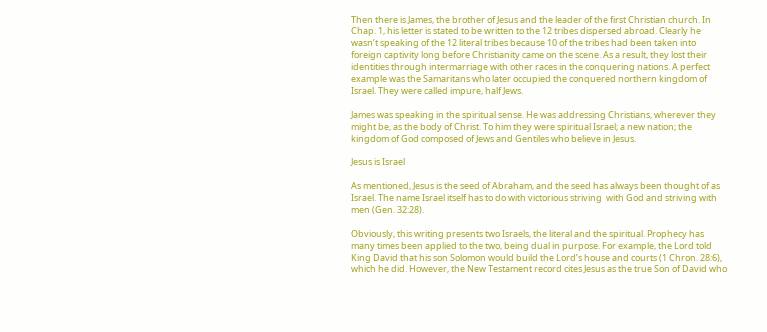Then there is James, the brother of Jesus and the leader of the first Christian church. In Chap. 1, his letter is stated to be written to the 12 tribes dispersed abroad. Clearly he wasn’t speaking of the 12 literal tribes because 10 of the tribes had been taken into foreign captivity long before Christianity came on the scene. As a result, they lost their identities through intermarriage with other races in the conquering nations. A perfect example was the Samaritans who later occupied the conquered northern kingdom of Israel. They were called impure, half Jews.

James was speaking in the spiritual sense. He was addressing Christians, wherever they might be, as the body of Christ. To him they were spiritual Israel; a new nation; the kingdom of God composed of Jews and Gentiles who believe in Jesus.

Jesus is Israel

As mentioned, Jesus is the seed of Abraham, and the seed has always been thought of as Israel. The name Israel itself has to do with victorious striving  with God and striving with men (Gen. 32:28).

Obviously, this writing presents two Israels, the literal and the spiritual. Prophecy has many times been applied to the two, being dual in purpose. For example, the Lord told King David that his son Solomon would build the Lord’s house and courts (1 Chron. 28:6), which he did. However, the New Testament record cites Jesus as the true Son of David who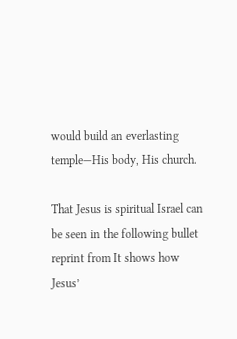would build an everlasting temple—His body, His church.

That Jesus is spiritual Israel can be seen in the following bullet reprint from It shows how Jesus’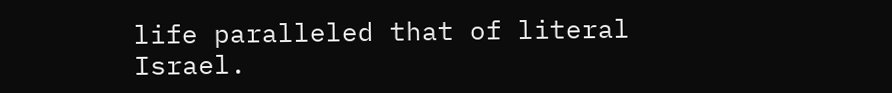life paralleled that of literal Israel.